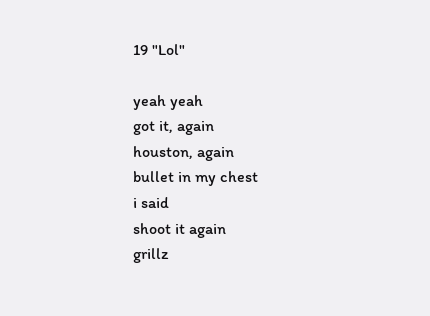19 "Lol"

yeah yeah
got it, again
houston, again
bullet in my chest
i said
shoot it again
grillz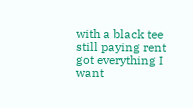with a black tee
still paying rent
got everything I want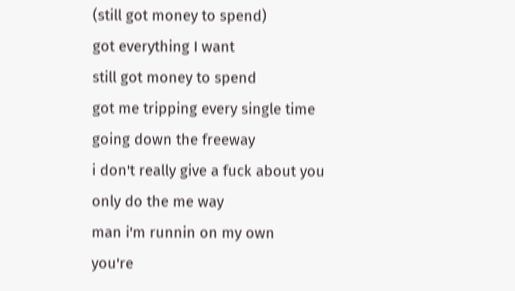(still got money to spend)
got everything I want
still got money to spend
got me tripping every single time
going down the freeway
i don't really give a fuck about you
only do the me way
man i'm runnin on my own
you're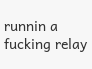runnin a fucking relay